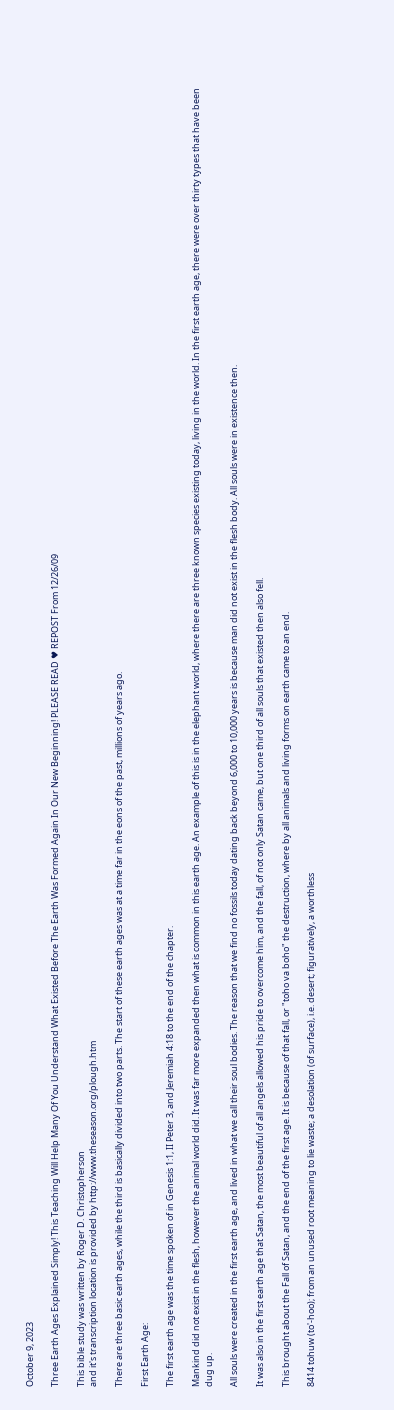October 9, 2023

Three Earth Ages Explained Simply! This Teaching Will Help Many Of You Understand What Existed Before The Earth Was Formed Again In Our New Beginning! PLEASE READ ♥ REPOST From 12/26/09

This bible study was written by Roger D. Christopherson
and it's transcription location is provided by http://www.theseason.org/plough.htm

There are three basic earth ages, while the third is basically divided into two parts. The start of these earth ages was at a time far in the eons of the past, millions of years ago.

First Earth Age:

The first earth age was the time spoken of in Genesis 1:1, II Peter 3, and Jeremiah 4:18 to the end of the chapter.

Mankind did not exist in the flesh, however the animal world did. It was far more expanded then what is common in this earth age. An example of this is in the elephant world, where there are three known species existing today, living in the world. In the first earth age, there were over thirty types that have been dug up.

All souls were created in the first earth age, and lived in what we call their soul bodies. The reason that we find no fossils today dating back beyond 6,000 to 10,000 years is because man did not exist in the flesh body. All souls were in existence then.

It was also in the first earth age that Satan, the most beautiful of all angels allowed his pride to overcome him, and the fall, of not only Satan came, but one third of all souls that existed then also fell.

This brought about the Fall of Satan, and the end of the first age. It is because of that fall, or "toho va boho" the destruction, where by all animals and living forms on earth came to an end.

8414 tohuw (to'-hoo); from an unused root meaning to lie waste; a desolation (of surface), i.e. desert; figuratively, a worthless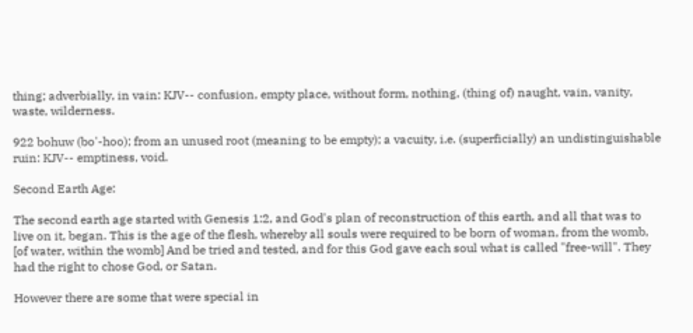thing; adverbially, in vain: KJV-- confusion, empty place, without form, nothing, (thing of) naught, vain, vanity, waste, wilderness.

922 bohuw (bo'-hoo); from an unused root (meaning to be empty); a vacuity, i.e. (superficially) an undistinguishable ruin: KJV-- emptiness, void.

Second Earth Age:

The second earth age started with Genesis 1:2, and God's plan of reconstruction of this earth, and all that was to live on it, began. This is the age of the flesh, whereby all souls were required to be born of woman, from the womb, [of water, within the womb] And be tried and tested, and for this God gave each soul what is called "free-will". They had the right to chose God, or Satan.

However there are some that were special in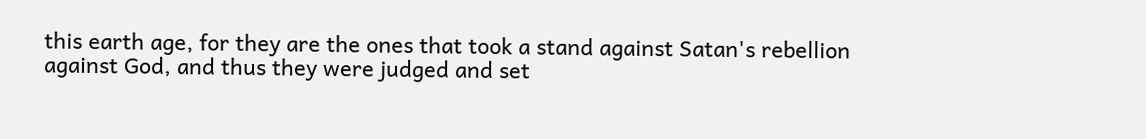this earth age, for they are the ones that took a stand against Satan's rebellion against God, and thus they were judged and set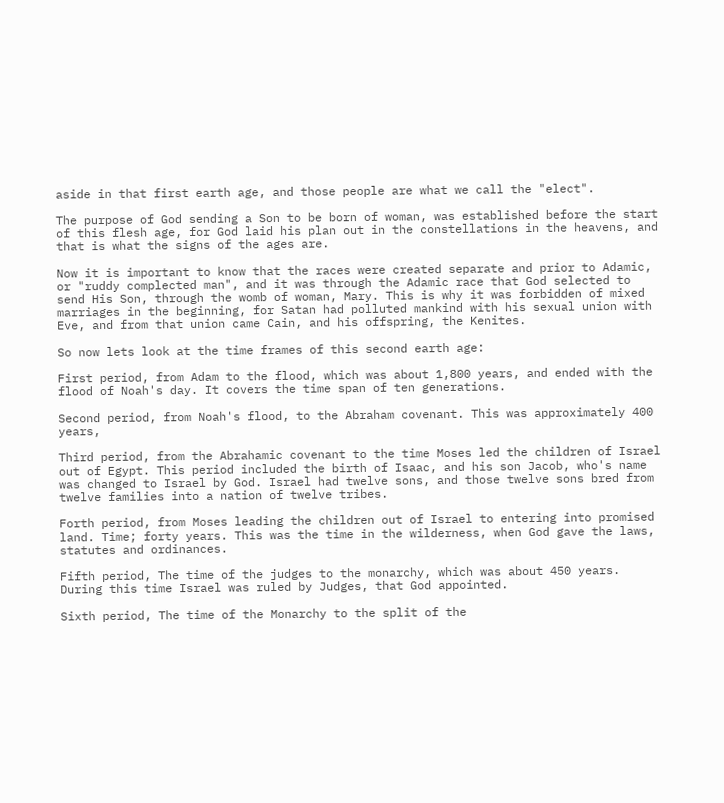aside in that first earth age, and those people are what we call the "elect".

The purpose of God sending a Son to be born of woman, was established before the start of this flesh age, for God laid his plan out in the constellations in the heavens, and that is what the signs of the ages are.

Now it is important to know that the races were created separate and prior to Adamic, or "ruddy complected man", and it was through the Adamic race that God selected to send His Son, through the womb of woman, Mary. This is why it was forbidden of mixed marriages in the beginning, for Satan had polluted mankind with his sexual union with Eve, and from that union came Cain, and his offspring, the Kenites.

So now lets look at the time frames of this second earth age:

First period, from Adam to the flood, which was about 1,800 years, and ended with the flood of Noah's day. It covers the time span of ten generations.

Second period, from Noah's flood, to the Abraham covenant. This was approximately 400 years,

Third period, from the Abrahamic covenant to the time Moses led the children of Israel out of Egypt. This period included the birth of Isaac, and his son Jacob, who's name was changed to Israel by God. Israel had twelve sons, and those twelve sons bred from twelve families into a nation of twelve tribes.

Forth period, from Moses leading the children out of Israel to entering into promised land. Time; forty years. This was the time in the wilderness, when God gave the laws, statutes and ordinances.

Fifth period, The time of the judges to the monarchy, which was about 450 years. During this time Israel was ruled by Judges, that God appointed.

Sixth period, The time of the Monarchy to the split of the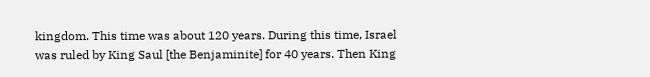kingdom. This time was about 120 years. During this time, Israel was ruled by King Saul [the Benjaminite] for 40 years. Then King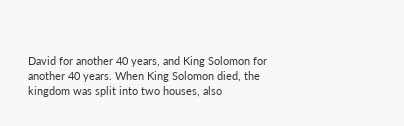David for another 40 years, and King Solomon for another 40 years. When King Solomon died, the kingdom was split into two houses, also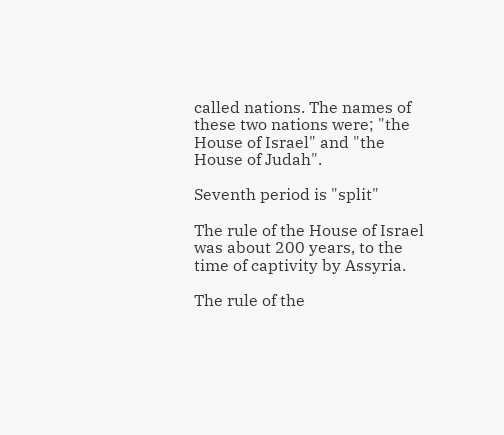called nations. The names of these two nations were; "the House of Israel" and "the House of Judah".

Seventh period is "split"

The rule of the House of Israel was about 200 years, to the time of captivity by Assyria.

The rule of the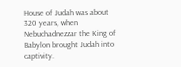House of Judah was about 320 years, when Nebuchadnezzar the King of Babylon brought Judah into captivity.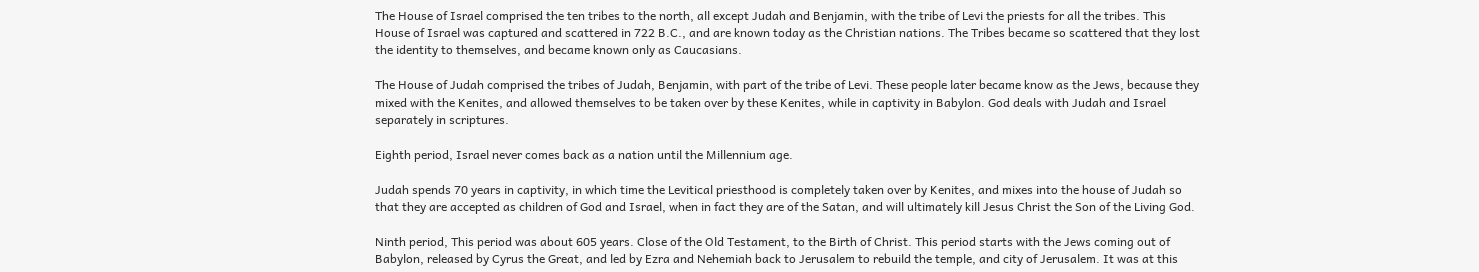The House of Israel comprised the ten tribes to the north, all except Judah and Benjamin, with the tribe of Levi the priests for all the tribes. This House of Israel was captured and scattered in 722 B.C., and are known today as the Christian nations. The Tribes became so scattered that they lost the identity to themselves, and became known only as Caucasians.

The House of Judah comprised the tribes of Judah, Benjamin, with part of the tribe of Levi. These people later became know as the Jews, because they mixed with the Kenites, and allowed themselves to be taken over by these Kenites, while in captivity in Babylon. God deals with Judah and Israel separately in scriptures.

Eighth period, Israel never comes back as a nation until the Millennium age.

Judah spends 70 years in captivity, in which time the Levitical priesthood is completely taken over by Kenites, and mixes into the house of Judah so that they are accepted as children of God and Israel, when in fact they are of the Satan, and will ultimately kill Jesus Christ the Son of the Living God.

Ninth period, This period was about 605 years. Close of the Old Testament, to the Birth of Christ. This period starts with the Jews coming out of Babylon, released by Cyrus the Great, and led by Ezra and Nehemiah back to Jerusalem to rebuild the temple, and city of Jerusalem. It was at this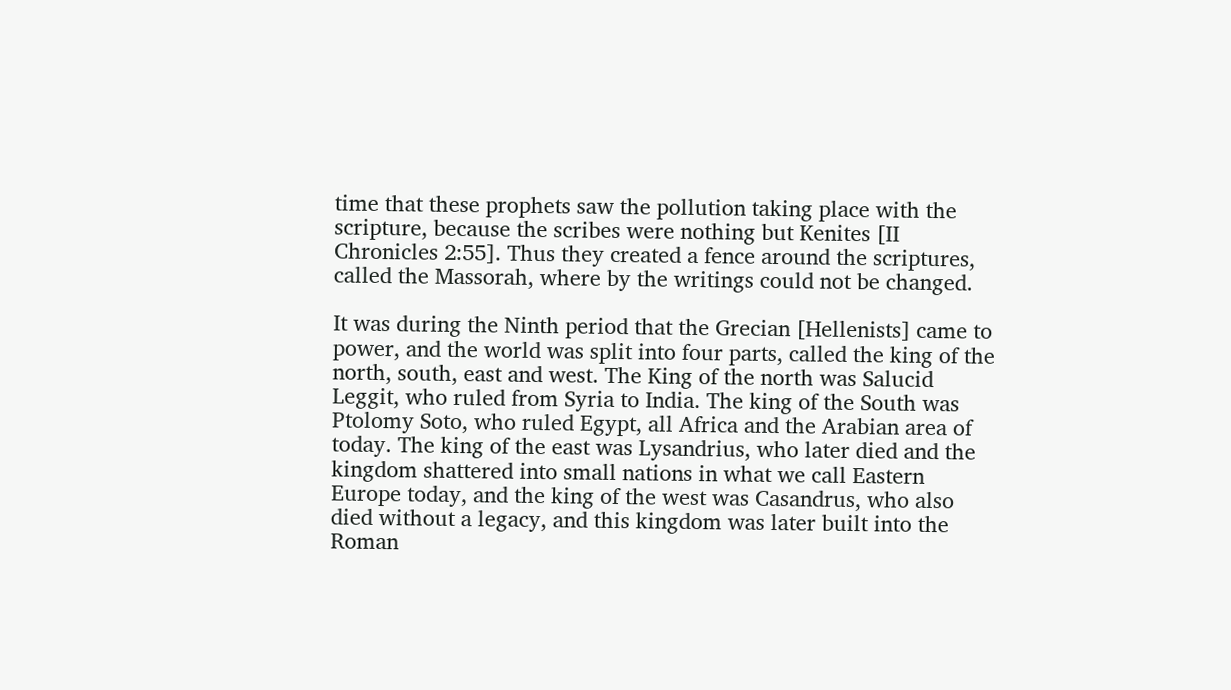time that these prophets saw the pollution taking place with the scripture, because the scribes were nothing but Kenites [II Chronicles 2:55]. Thus they created a fence around the scriptures, called the Massorah, where by the writings could not be changed.

It was during the Ninth period that the Grecian [Hellenists] came to power, and the world was split into four parts, called the king of the north, south, east and west. The King of the north was Salucid Leggit, who ruled from Syria to India. The king of the South was Ptolomy Soto, who ruled Egypt, all Africa and the Arabian area of today. The king of the east was Lysandrius, who later died and the kingdom shattered into small nations in what we call Eastern Europe today, and the king of the west was Casandrus, who also died without a legacy, and this kingdom was later built into the Roman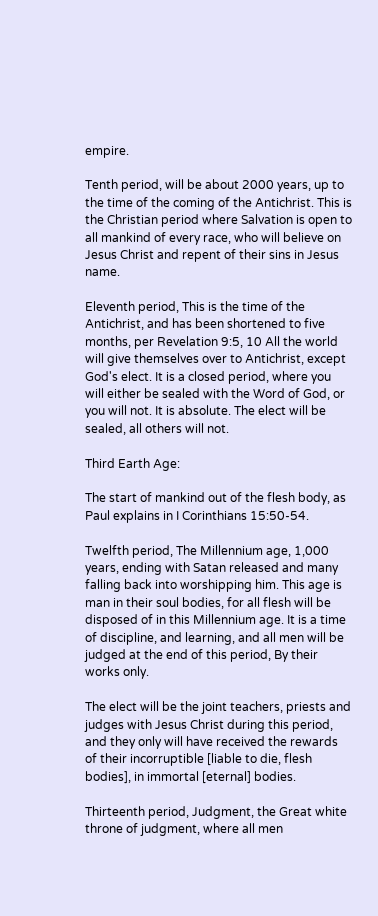empire.

Tenth period, will be about 2000 years, up to the time of the coming of the Antichrist. This is the Christian period where Salvation is open to all mankind of every race, who will believe on Jesus Christ and repent of their sins in Jesus name.

Eleventh period, This is the time of the Antichrist, and has been shortened to five months, per Revelation 9:5, 10 All the world will give themselves over to Antichrist, except God's elect. It is a closed period, where you will either be sealed with the Word of God, or you will not. It is absolute. The elect will be sealed, all others will not.

Third Earth Age:

The start of mankind out of the flesh body, as Paul explains in I Corinthians 15:50-54.

Twelfth period, The Millennium age, 1,000 years, ending with Satan released and many falling back into worshipping him. This age is man in their soul bodies, for all flesh will be disposed of in this Millennium age. It is a time of discipline, and learning, and all men will be judged at the end of this period, By their works only.

The elect will be the joint teachers, priests and judges with Jesus Christ during this period, and they only will have received the rewards of their incorruptible [liable to die, flesh bodies], in immortal [eternal] bodies.

Thirteenth period, Judgment, the Great white throne of judgment, where all men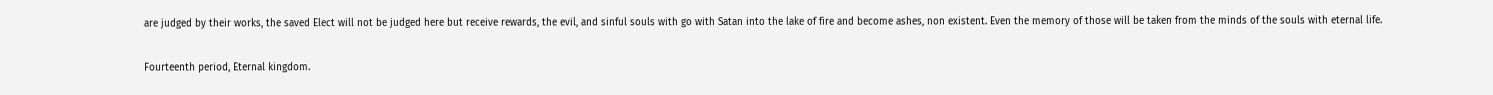are judged by their works, the saved Elect will not be judged here but receive rewards, the evil, and sinful souls with go with Satan into the lake of fire and become ashes, non existent. Even the memory of those will be taken from the minds of the souls with eternal life.

Fourteenth period, Eternal kingdom.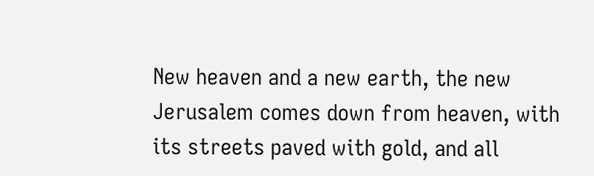New heaven and a new earth, the new Jerusalem comes down from heaven, with its streets paved with gold, and all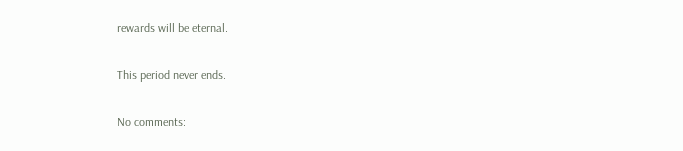rewards will be eternal.

This period never ends.

No comments: